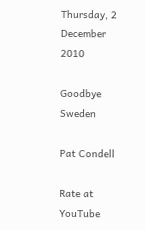Thursday, 2 December 2010

Goodbye Sweden

Pat Condell

Rate at YouTube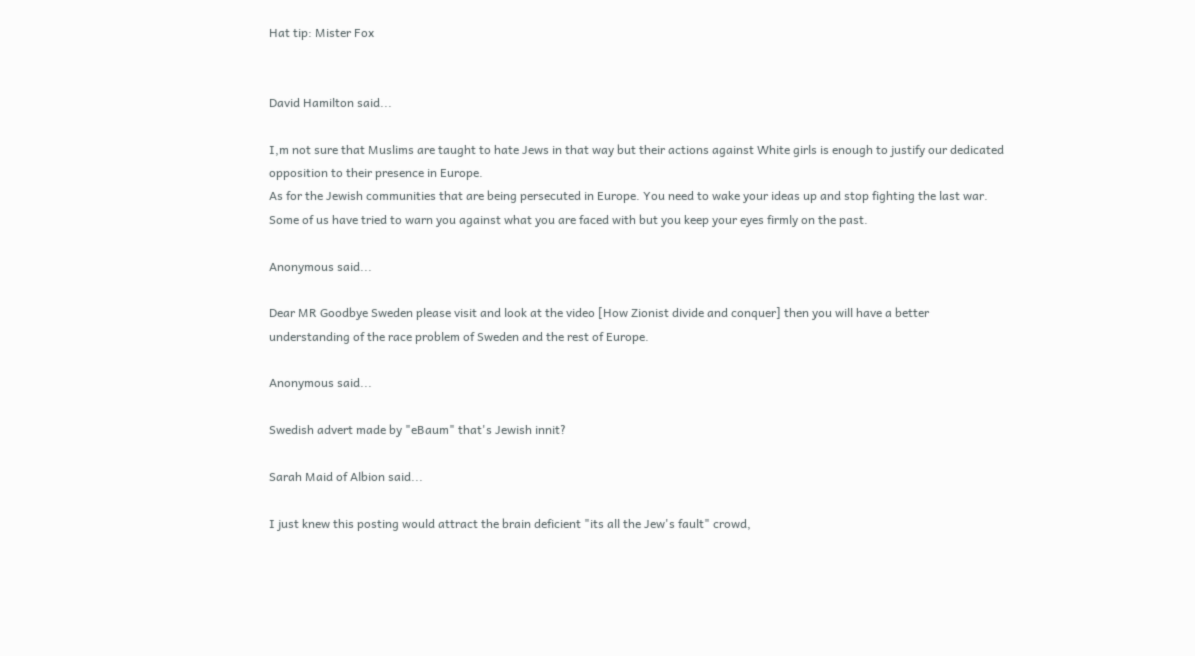Hat tip: Mister Fox


David Hamilton said...

I,m not sure that Muslims are taught to hate Jews in that way but their actions against White girls is enough to justify our dedicated opposition to their presence in Europe.
As for the Jewish communities that are being persecuted in Europe. You need to wake your ideas up and stop fighting the last war. Some of us have tried to warn you against what you are faced with but you keep your eyes firmly on the past.

Anonymous said...

Dear MR Goodbye Sweden please visit and look at the video [How Zionist divide and conquer] then you will have a better understanding of the race problem of Sweden and the rest of Europe.

Anonymous said...

Swedish advert made by "eBaum" that's Jewish innit?

Sarah Maid of Albion said...

I just knew this posting would attract the brain deficient "its all the Jew's fault" crowd,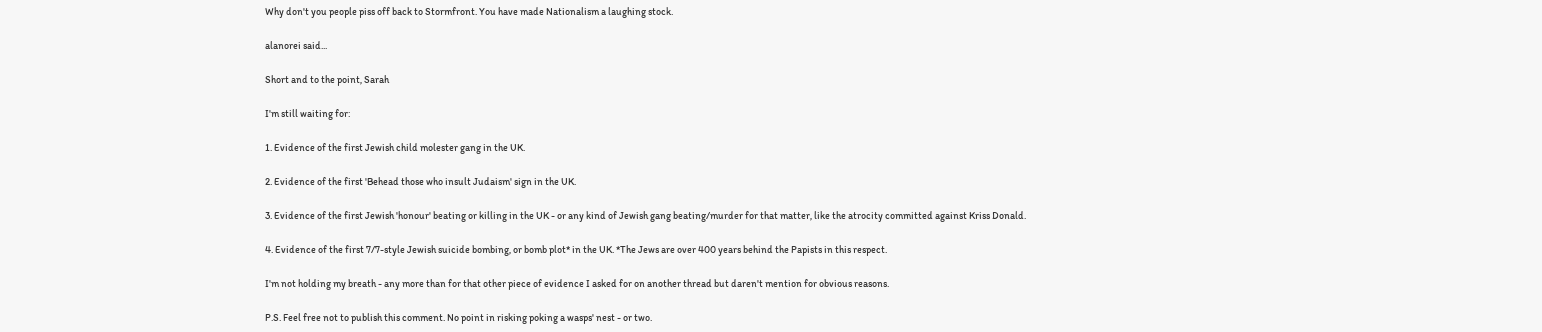Why don't you people piss off back to Stormfront. You have made Nationalism a laughing stock.

alanorei said...

Short and to the point, Sarah

I'm still waiting for:

1. Evidence of the first Jewish child molester gang in the UK.

2. Evidence of the first 'Behead those who insult Judaism' sign in the UK.

3. Evidence of the first Jewish 'honour' beating or killing in the UK - or any kind of Jewish gang beating/murder for that matter, like the atrocity committed against Kriss Donald.

4. Evidence of the first 7/7-style Jewish suicide bombing, or bomb plot* in the UK. *The Jews are over 400 years behind the Papists in this respect.

I'm not holding my breath - any more than for that other piece of evidence I asked for on another thread but daren't mention for obvious reasons.

P.S. Feel free not to publish this comment. No point in risking poking a wasps' nest - or two.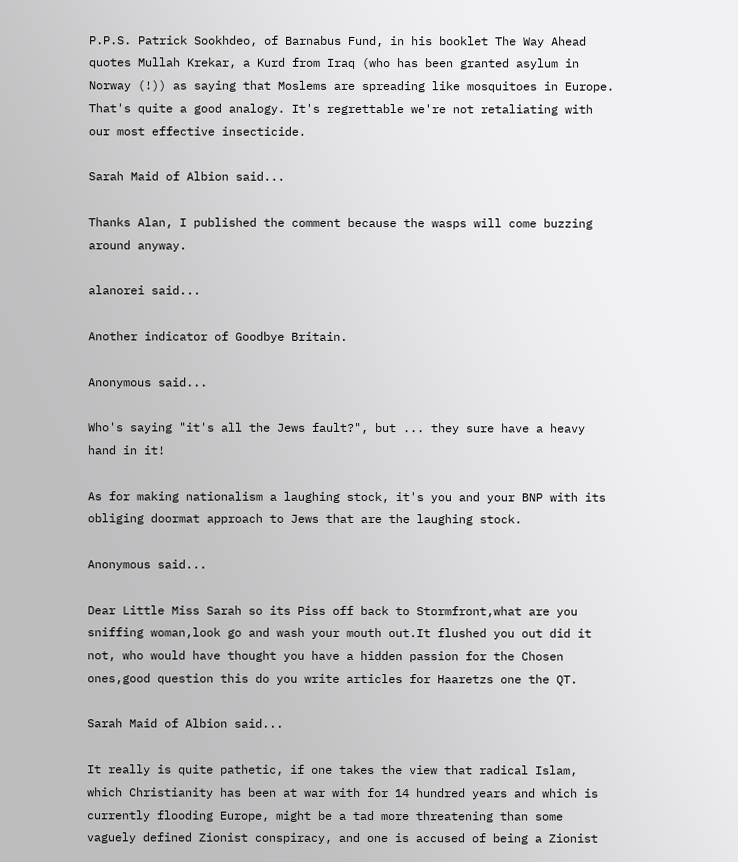P.P.S. Patrick Sookhdeo, of Barnabus Fund, in his booklet The Way Ahead quotes Mullah Krekar, a Kurd from Iraq (who has been granted asylum in Norway (!)) as saying that Moslems are spreading like mosquitoes in Europe. That's quite a good analogy. It's regrettable we're not retaliating with our most effective insecticide.

Sarah Maid of Albion said...

Thanks Alan, I published the comment because the wasps will come buzzing around anyway.

alanorei said...

Another indicator of Goodbye Britain.

Anonymous said...

Who's saying "it's all the Jews fault?", but ... they sure have a heavy hand in it!

As for making nationalism a laughing stock, it's you and your BNP with its obliging doormat approach to Jews that are the laughing stock.

Anonymous said...

Dear Little Miss Sarah so its Piss off back to Stormfront,what are you sniffing woman,look go and wash your mouth out.It flushed you out did it not, who would have thought you have a hidden passion for the Chosen ones,good question this do you write articles for Haaretzs one the QT.

Sarah Maid of Albion said...

It really is quite pathetic, if one takes the view that radical Islam, which Christianity has been at war with for 14 hundred years and which is currently flooding Europe, might be a tad more threatening than some vaguely defined Zionist conspiracy, and one is accused of being a Zionist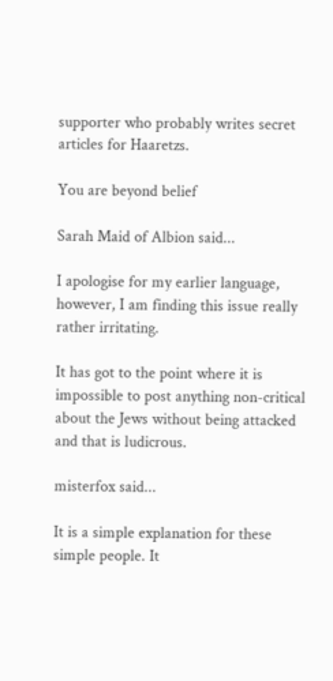supporter who probably writes secret articles for Haaretzs.

You are beyond belief

Sarah Maid of Albion said...

I apologise for my earlier language, however, I am finding this issue really rather irritating.

It has got to the point where it is impossible to post anything non-critical about the Jews without being attacked and that is ludicrous.

misterfox said...

It is a simple explanation for these simple people. It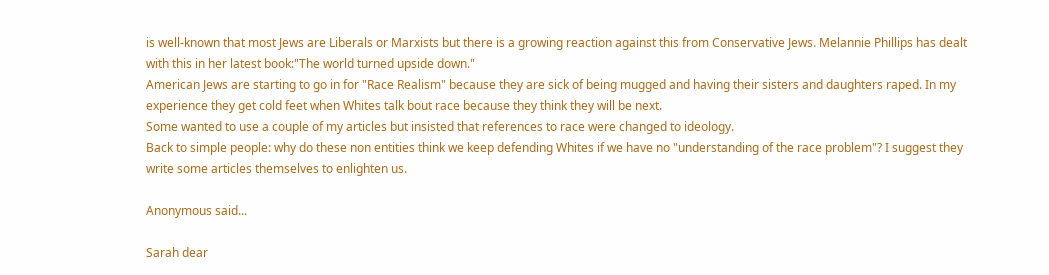is well-known that most Jews are Liberals or Marxists but there is a growing reaction against this from Conservative Jews. Melannie Phillips has dealt with this in her latest book:"The world turned upside down."
American Jews are starting to go in for "Race Realism" because they are sick of being mugged and having their sisters and daughters raped. In my experience they get cold feet when Whites talk bout race because they think they will be next.
Some wanted to use a couple of my articles but insisted that references to race were changed to ideology.
Back to simple people: why do these non entities think we keep defending Whites if we have no "understanding of the race problem"? I suggest they write some articles themselves to enlighten us.

Anonymous said...

Sarah dear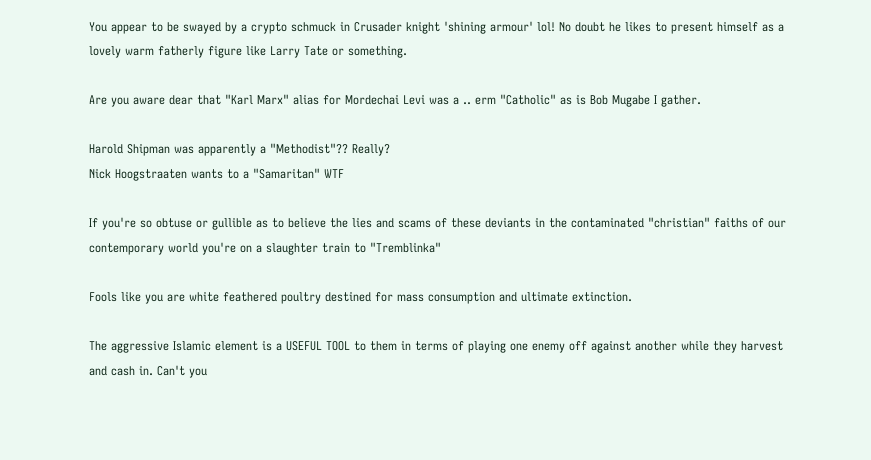You appear to be swayed by a crypto schmuck in Crusader knight 'shining armour' lol! No doubt he likes to present himself as a lovely warm fatherly figure like Larry Tate or something.

Are you aware dear that "Karl Marx" alias for Mordechai Levi was a .. erm "Catholic" as is Bob Mugabe I gather.

Harold Shipman was apparently a "Methodist"?? Really?
Nick Hoogstraaten wants to a "Samaritan" WTF

If you're so obtuse or gullible as to believe the lies and scams of these deviants in the contaminated "christian" faiths of our contemporary world you're on a slaughter train to "Tremblinka"

Fools like you are white feathered poultry destined for mass consumption and ultimate extinction.

The aggressive Islamic element is a USEFUL TOOL to them in terms of playing one enemy off against another while they harvest and cash in. Can't you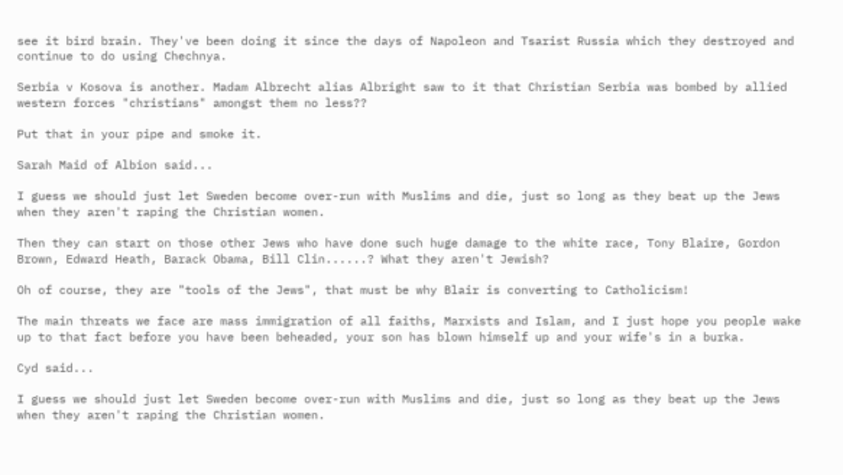see it bird brain. They've been doing it since the days of Napoleon and Tsarist Russia which they destroyed and continue to do using Chechnya.

Serbia v Kosova is another. Madam Albrecht alias Albright saw to it that Christian Serbia was bombed by allied western forces "christians" amongst them no less??

Put that in your pipe and smoke it.

Sarah Maid of Albion said...

I guess we should just let Sweden become over-run with Muslims and die, just so long as they beat up the Jews when they aren't raping the Christian women.

Then they can start on those other Jews who have done such huge damage to the white race, Tony Blaire, Gordon Brown, Edward Heath, Barack Obama, Bill Clin......? What they aren't Jewish?

Oh of course, they are "tools of the Jews", that must be why Blair is converting to Catholicism!

The main threats we face are mass immigration of all faiths, Marxists and Islam, and I just hope you people wake up to that fact before you have been beheaded, your son has blown himself up and your wife's in a burka.

Cyd said...

I guess we should just let Sweden become over-run with Muslims and die, just so long as they beat up the Jews when they aren't raping the Christian women.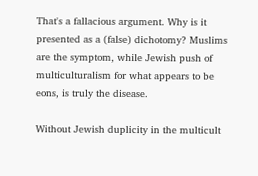That's a fallacious argument. Why is it presented as a (false) dichotomy? Muslims are the symptom, while Jewish push of multiculturalism for what appears to be eons, is truly the disease.

Without Jewish duplicity in the multicult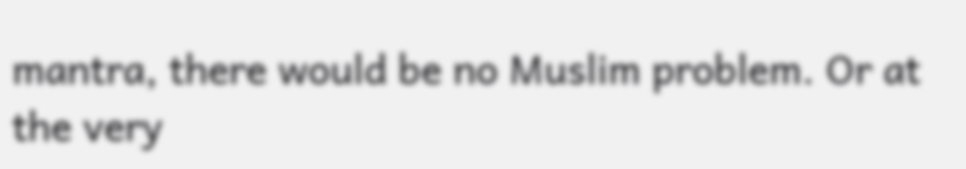mantra, there would be no Muslim problem. Or at the very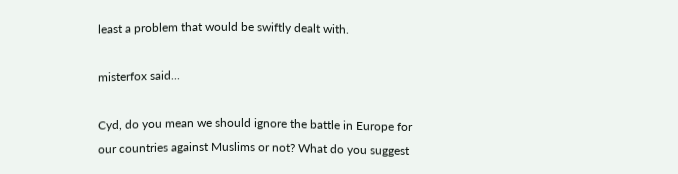least a problem that would be swiftly dealt with.

misterfox said...

Cyd, do you mean we should ignore the battle in Europe for our countries against Muslims or not? What do you suggest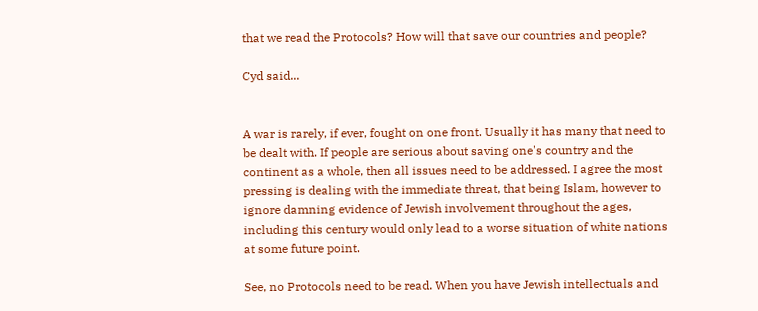that we read the Protocols? How will that save our countries and people?

Cyd said...


A war is rarely, if ever, fought on one front. Usually it has many that need to be dealt with. If people are serious about saving one's country and the continent as a whole, then all issues need to be addressed. I agree the most pressing is dealing with the immediate threat, that being Islam, however to ignore damning evidence of Jewish involvement throughout the ages, including this century would only lead to a worse situation of white nations at some future point.

See, no Protocols need to be read. When you have Jewish intellectuals and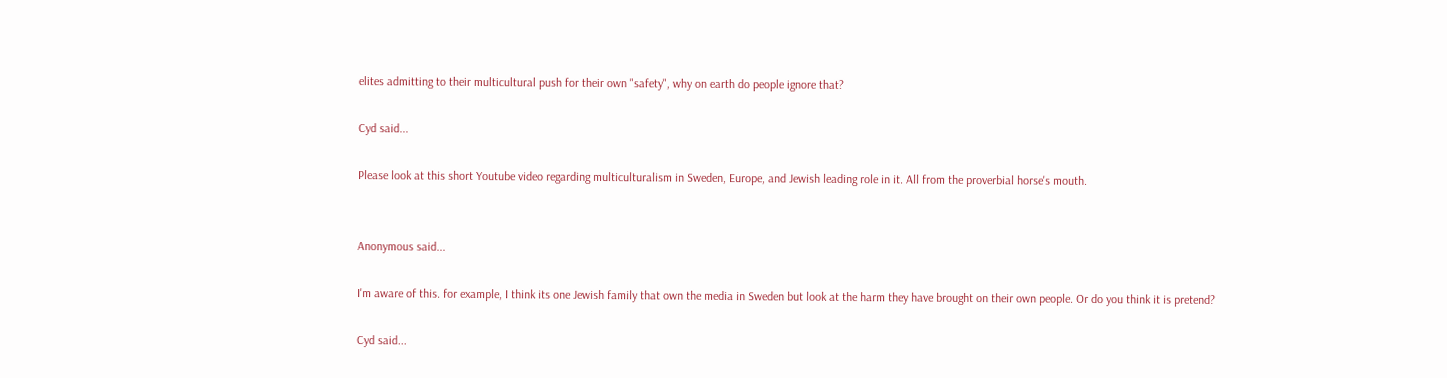elites admitting to their multicultural push for their own "safety", why on earth do people ignore that?

Cyd said...

Please look at this short Youtube video regarding multiculturalism in Sweden, Europe, and Jewish leading role in it. All from the proverbial horse's mouth.


Anonymous said...

I'm aware of this. for example, I think its one Jewish family that own the media in Sweden but look at the harm they have brought on their own people. Or do you think it is pretend?

Cyd said...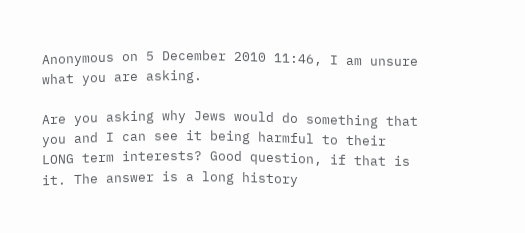Anonymous on 5 December 2010 11:46, I am unsure what you are asking.

Are you asking why Jews would do something that you and I can see it being harmful to their LONG term interests? Good question, if that is it. The answer is a long history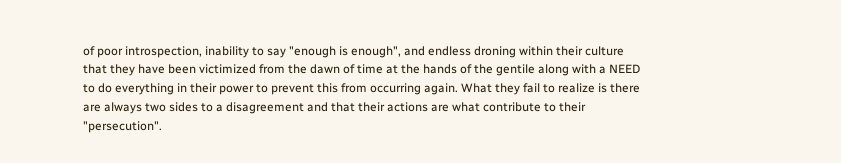of poor introspection, inability to say "enough is enough", and endless droning within their culture that they have been victimized from the dawn of time at the hands of the gentile along with a NEED to do everything in their power to prevent this from occurring again. What they fail to realize is there are always two sides to a disagreement and that their actions are what contribute to their "persecution".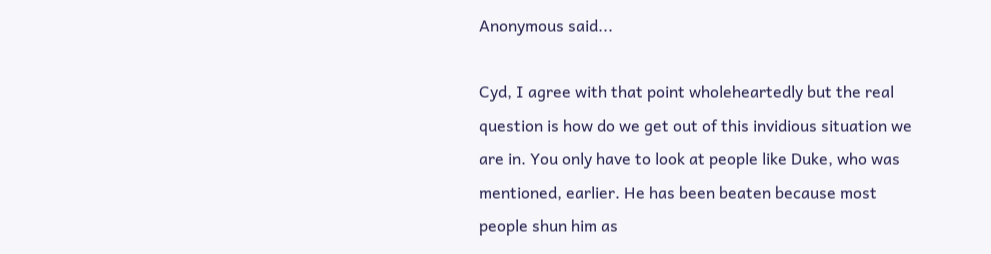Anonymous said...

Cyd, I agree with that point wholeheartedly but the real question is how do we get out of this invidious situation we are in. You only have to look at people like Duke, who was mentioned, earlier. He has been beaten because most people shun him as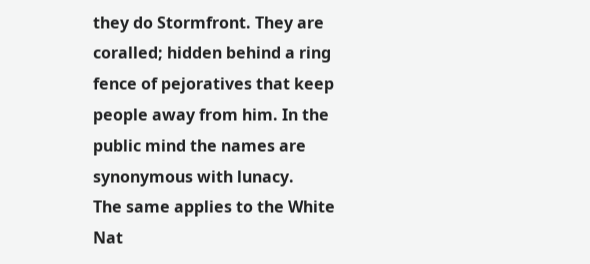they do Stormfront. They are coralled; hidden behind a ring fence of pejoratives that keep people away from him. In the public mind the names are synonymous with lunacy.
The same applies to the White Nat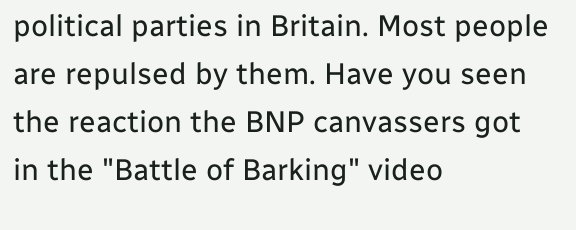political parties in Britain. Most people are repulsed by them. Have you seen the reaction the BNP canvassers got in the "Battle of Barking" video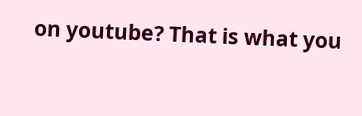on youtube? That is what you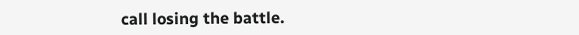call losing the battle.